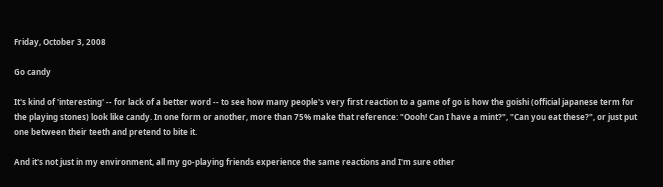Friday, October 3, 2008

Go candy

It's kind of 'interesting' -- for lack of a better word -- to see how many people's very first reaction to a game of go is how the goishi (official japanese term for the playing stones) look like candy. In one form or another, more than 75% make that reference: "Oooh! Can I have a mint?", "Can you eat these?", or just put one between their teeth and pretend to bite it.

And it's not just in my environment, all my go-playing friends experience the same reactions and I'm sure other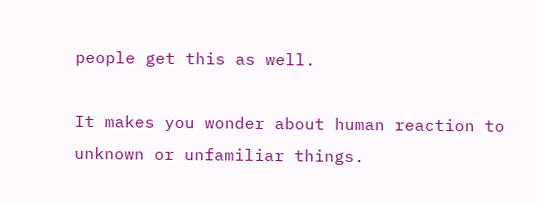people get this as well.

It makes you wonder about human reaction to unknown or unfamiliar things.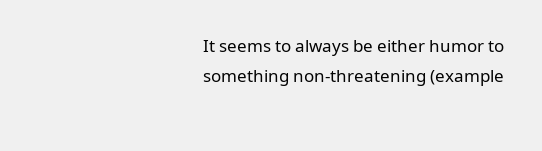It seems to always be either humor to something non-threatening (example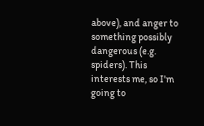above), and anger to something possibly dangerous (e.g. spiders). This interests me, so I'm going to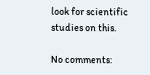look for scientific studies on this.

No comments: